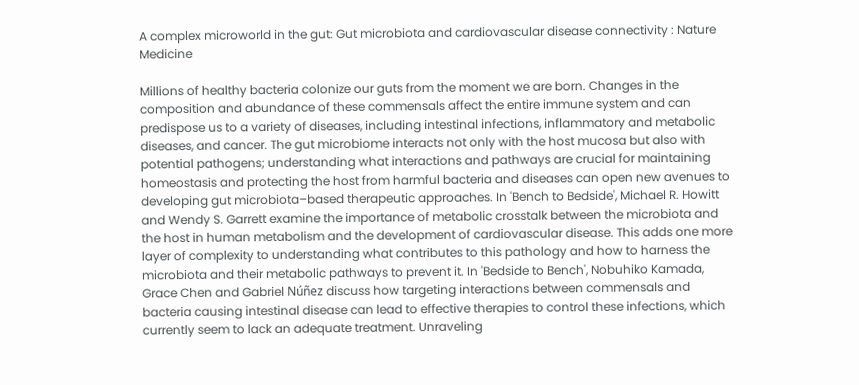A complex microworld in the gut: Gut microbiota and cardiovascular disease connectivity : Nature Medicine

Millions of healthy bacteria colonize our guts from the moment we are born. Changes in the composition and abundance of these commensals affect the entire immune system and can predispose us to a variety of diseases, including intestinal infections, inflammatory and metabolic diseases, and cancer. The gut microbiome interacts not only with the host mucosa but also with potential pathogens; understanding what interactions and pathways are crucial for maintaining homeostasis and protecting the host from harmful bacteria and diseases can open new avenues to developing gut microbiota–based therapeutic approaches. In 'Bench to Bedside', Michael R. Howitt and Wendy S. Garrett examine the importance of metabolic crosstalk between the microbiota and the host in human metabolism and the development of cardiovascular disease. This adds one more layer of complexity to understanding what contributes to this pathology and how to harness the microbiota and their metabolic pathways to prevent it. In 'Bedside to Bench', Nobuhiko Kamada, Grace Chen and Gabriel Núñez discuss how targeting interactions between commensals and bacteria causing intestinal disease can lead to effective therapies to control these infections, which currently seem to lack an adequate treatment. Unraveling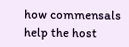how commensals help the host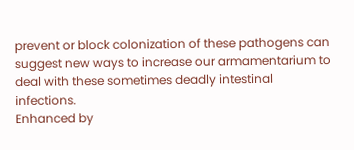prevent or block colonization of these pathogens can suggest new ways to increase our armamentarium to deal with these sometimes deadly intestinal infections.
Enhanced by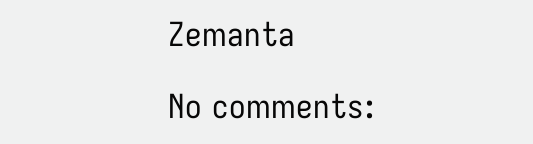Zemanta

No comments: